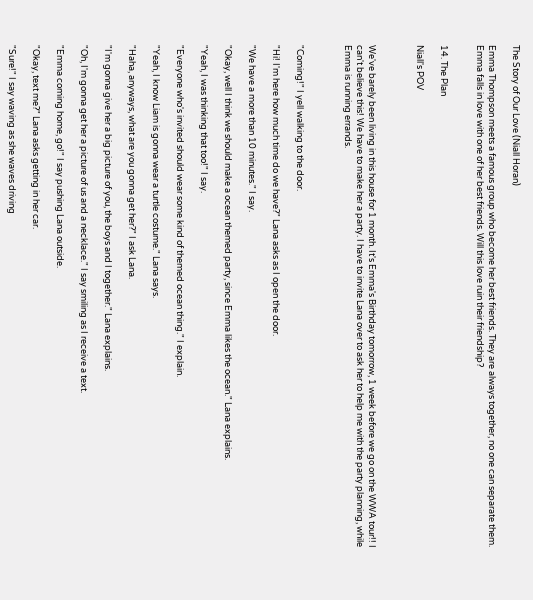The Story of Our Love (Niall Horan)

Emma Thompson meets a famous group who become her best friends. They are always together, no one can separate them. Emma falls in love with one of her best friends. Will this love ruin their friendship?


14. The Plan

Niall's POV



We've barely been living in this house for 1 month. It's Emma's Birthday tomorrow, 1 week before we go on the WWA tour!! I can't believe this! We have to make her a party. I have to invite Lana over to ask her to help me with the party planning, while Emma is running errands.



"Coming!" I yell walking to the door.

"Hi! I'm here how much time do we have?" Lana asks as I open the door.

"We have a more than 10 minutes." I say.

"Okay, well I think we should make a ocean themed party, since Emma likes the ocean." Lana explains.

"Yeah, I was thinking that too!" I say.

"Everyone who's invited should wear some kind of themed ocean thing." I explain.

"Yeah, I know Liam is gonna wear a turtle costume." Lana says.

"Haha, anyways, what are you gonna get her?" I ask Lana.

"I'm gonna give her a big picture of you, the boys and I together." Lana explains.

"Oh, I'm gonna get her a picture of us and a necklace." I say smiling as I receive a text.

"Emma coming home, go!" I say pushing Lana outside.

"Okay, text me?" Lana asks getting in her car.

"Sure!" I say waving as she waves driving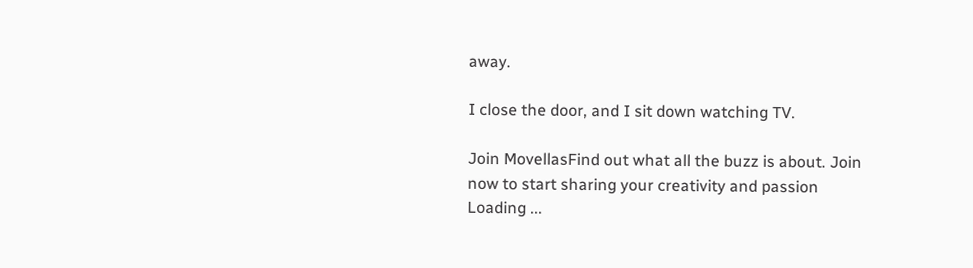away.

I close the door, and I sit down watching TV.

Join MovellasFind out what all the buzz is about. Join now to start sharing your creativity and passion
Loading ...